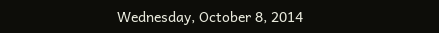Wednesday, October 8, 2014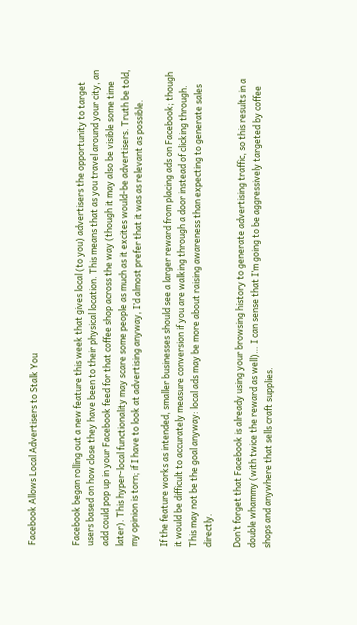Facebook Allows Local Advertisers to Stalk You


Facebook began rolling out a new feature this week that gives local (to you) advertisers the opportunity to target users based on how close they have been to their physical location. This means that as you travel around your city, an add could pop up in your Facebook feed for that coffee shop across the way (though it may also be visible some time later). This hyper-local functionality may scare some people as much as it excites would-be advertisers. Truth be told, my opinion is torn; if I have to look at advertising anyway, I’d almost prefer that it was as relevant as possible.

If the feature works as intended, smaller businesses should see a larger reward from placing ads on Facebook; though it would be difficult to accurately measure conversion if you are walking through a door instead of clicking through. This may not be the goal anyway: local ads may be more about raising awareness than expecting to generate sales directly.

Don’t forget that Facebook is already using your browsing history to generate advertising traffic, so this results in a double whammy (with twice the reward as well)… I can sense that I’m going to be aggressively targeted by coffee shops and anywhere that sells craft supplies.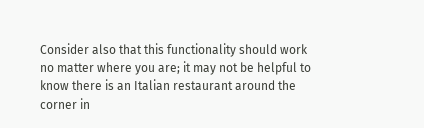Consider also that this functionality should work no matter where you are; it may not be helpful to know there is an Italian restaurant around the corner in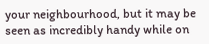your neighbourhood, but it may be seen as incredibly handy while on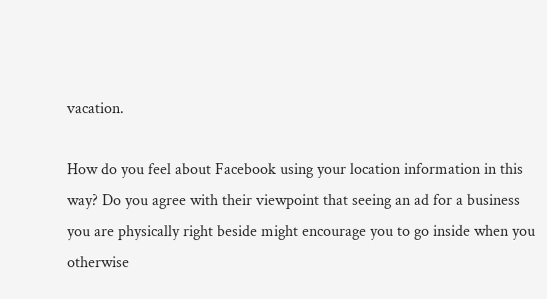vacation.

How do you feel about Facebook using your location information in this way? Do you agree with their viewpoint that seeing an ad for a business you are physically right beside might encourage you to go inside when you otherwise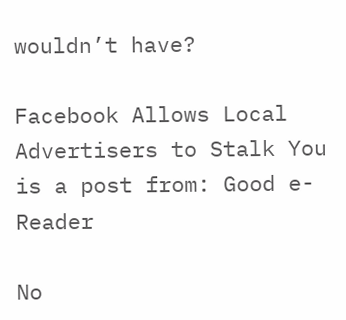wouldn’t have?

Facebook Allows Local Advertisers to Stalk You is a post from: Good e-Reader

No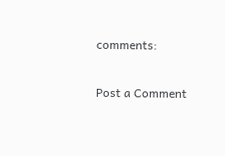comments:

Post a Comment